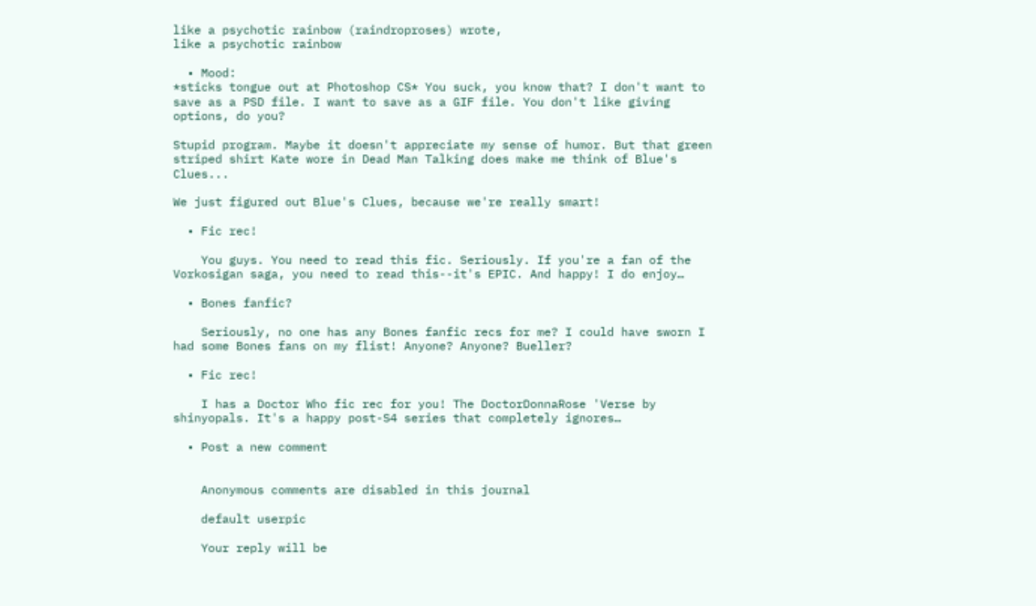like a psychotic rainbow (raindroproses) wrote,
like a psychotic rainbow

  • Mood:
*sticks tongue out at Photoshop CS* You suck, you know that? I don't want to save as a PSD file. I want to save as a GIF file. You don't like giving options, do you?

Stupid program. Maybe it doesn't appreciate my sense of humor. But that green striped shirt Kate wore in Dead Man Talking does make me think of Blue's Clues...

We just figured out Blue's Clues, because we're really smart!

  • Fic rec!

    You guys. You need to read this fic. Seriously. If you're a fan of the Vorkosigan saga, you need to read this--it's EPIC. And happy! I do enjoy…

  • Bones fanfic?

    Seriously, no one has any Bones fanfic recs for me? I could have sworn I had some Bones fans on my flist! Anyone? Anyone? Bueller?

  • Fic rec!

    I has a Doctor Who fic rec for you! The DoctorDonnaRose 'Verse by shinyopals. It's a happy post-S4 series that completely ignores…

  • Post a new comment


    Anonymous comments are disabled in this journal

    default userpic

    Your reply will be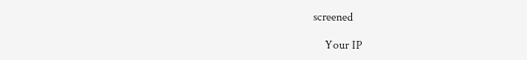screened

    Your IP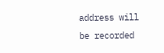address will be recorded